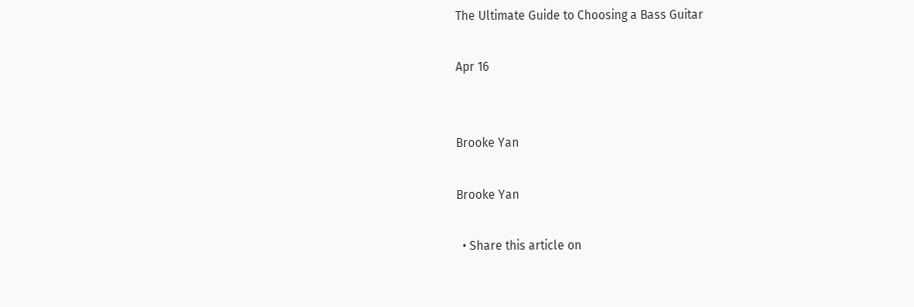The Ultimate Guide to Choosing a Bass Guitar

Apr 16


Brooke Yan

Brooke Yan

  • Share this article on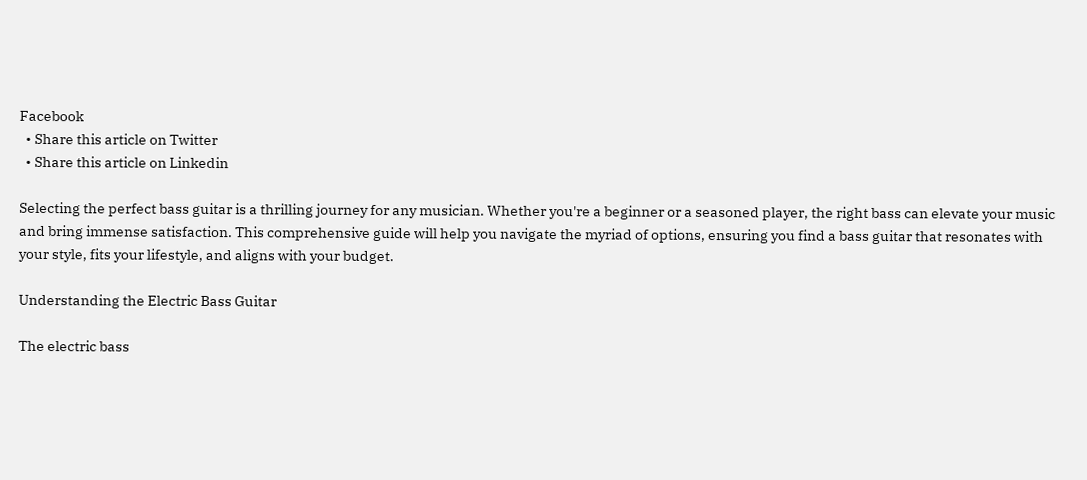Facebook
  • Share this article on Twitter
  • Share this article on Linkedin

Selecting the perfect bass guitar is a thrilling journey for any musician. Whether you're a beginner or a seasoned player, the right bass can elevate your music and bring immense satisfaction. This comprehensive guide will help you navigate the myriad of options, ensuring you find a bass guitar that resonates with your style, fits your lifestyle, and aligns with your budget.

Understanding the Electric Bass Guitar

The electric bass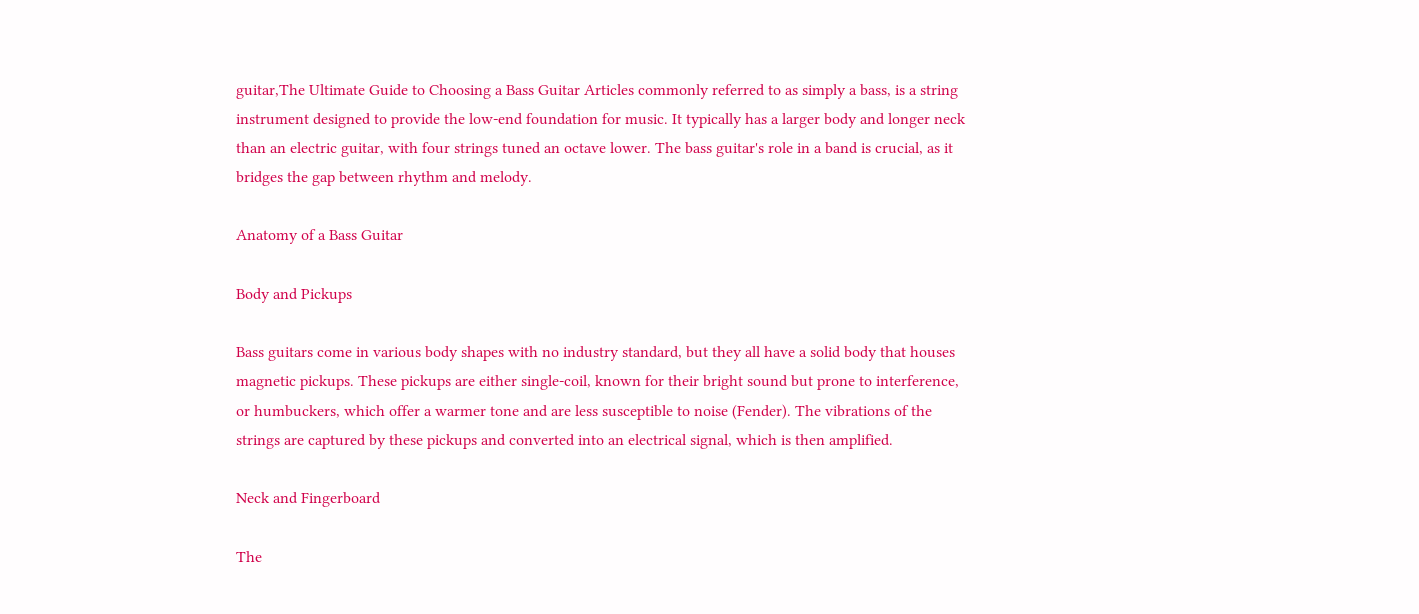guitar,The Ultimate Guide to Choosing a Bass Guitar Articles commonly referred to as simply a bass, is a string instrument designed to provide the low-end foundation for music. It typically has a larger body and longer neck than an electric guitar, with four strings tuned an octave lower. The bass guitar's role in a band is crucial, as it bridges the gap between rhythm and melody.

Anatomy of a Bass Guitar

Body and Pickups

Bass guitars come in various body shapes with no industry standard, but they all have a solid body that houses magnetic pickups. These pickups are either single-coil, known for their bright sound but prone to interference, or humbuckers, which offer a warmer tone and are less susceptible to noise (Fender). The vibrations of the strings are captured by these pickups and converted into an electrical signal, which is then amplified.

Neck and Fingerboard

The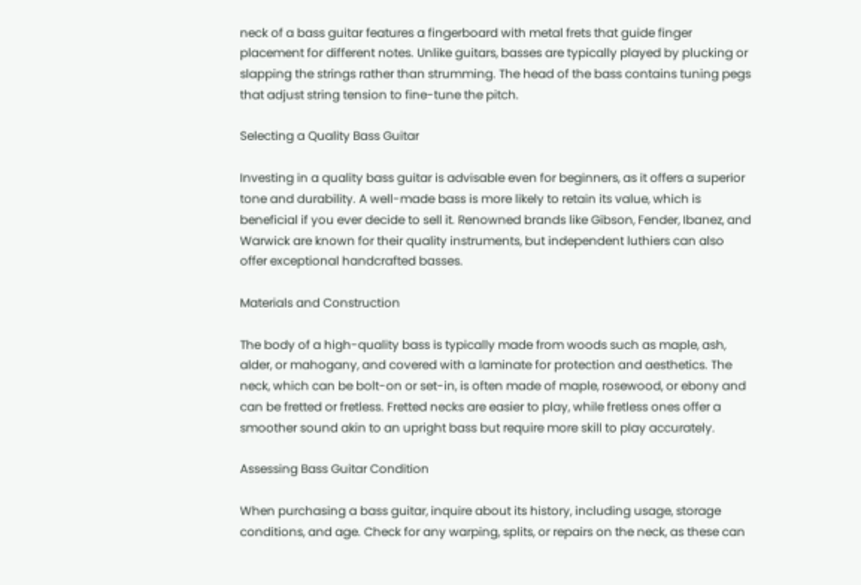neck of a bass guitar features a fingerboard with metal frets that guide finger placement for different notes. Unlike guitars, basses are typically played by plucking or slapping the strings rather than strumming. The head of the bass contains tuning pegs that adjust string tension to fine-tune the pitch.

Selecting a Quality Bass Guitar

Investing in a quality bass guitar is advisable even for beginners, as it offers a superior tone and durability. A well-made bass is more likely to retain its value, which is beneficial if you ever decide to sell it. Renowned brands like Gibson, Fender, Ibanez, and Warwick are known for their quality instruments, but independent luthiers can also offer exceptional handcrafted basses.

Materials and Construction

The body of a high-quality bass is typically made from woods such as maple, ash, alder, or mahogany, and covered with a laminate for protection and aesthetics. The neck, which can be bolt-on or set-in, is often made of maple, rosewood, or ebony and can be fretted or fretless. Fretted necks are easier to play, while fretless ones offer a smoother sound akin to an upright bass but require more skill to play accurately.

Assessing Bass Guitar Condition

When purchasing a bass guitar, inquire about its history, including usage, storage conditions, and age. Check for any warping, splits, or repairs on the neck, as these can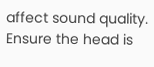affect sound quality. Ensure the head is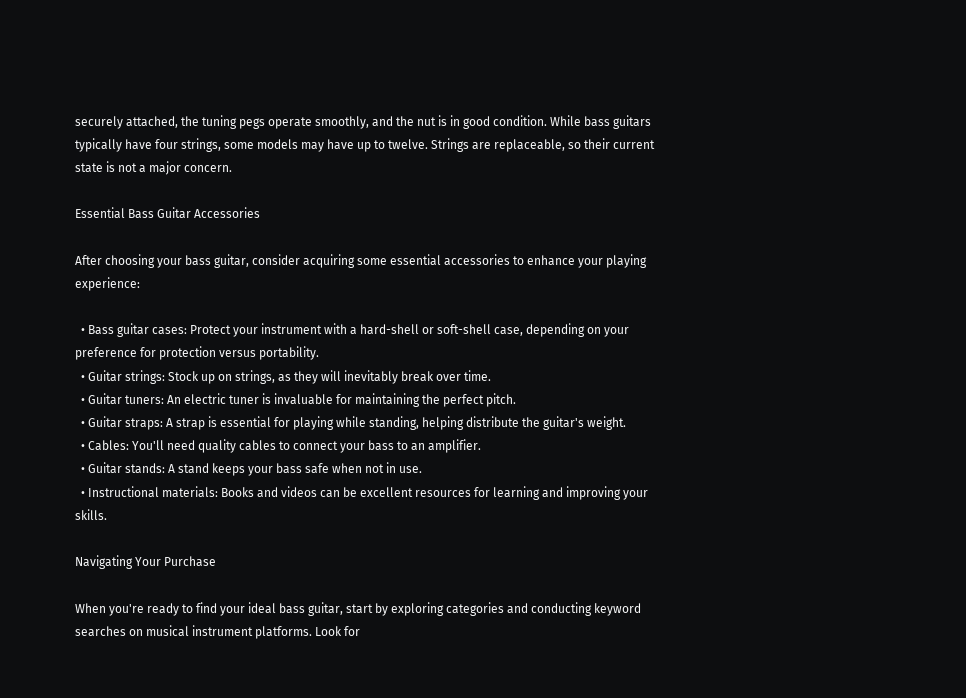securely attached, the tuning pegs operate smoothly, and the nut is in good condition. While bass guitars typically have four strings, some models may have up to twelve. Strings are replaceable, so their current state is not a major concern.

Essential Bass Guitar Accessories

After choosing your bass guitar, consider acquiring some essential accessories to enhance your playing experience:

  • Bass guitar cases: Protect your instrument with a hard-shell or soft-shell case, depending on your preference for protection versus portability.
  • Guitar strings: Stock up on strings, as they will inevitably break over time.
  • Guitar tuners: An electric tuner is invaluable for maintaining the perfect pitch.
  • Guitar straps: A strap is essential for playing while standing, helping distribute the guitar's weight.
  • Cables: You'll need quality cables to connect your bass to an amplifier.
  • Guitar stands: A stand keeps your bass safe when not in use.
  • Instructional materials: Books and videos can be excellent resources for learning and improving your skills.

Navigating Your Purchase

When you're ready to find your ideal bass guitar, start by exploring categories and conducting keyword searches on musical instrument platforms. Look for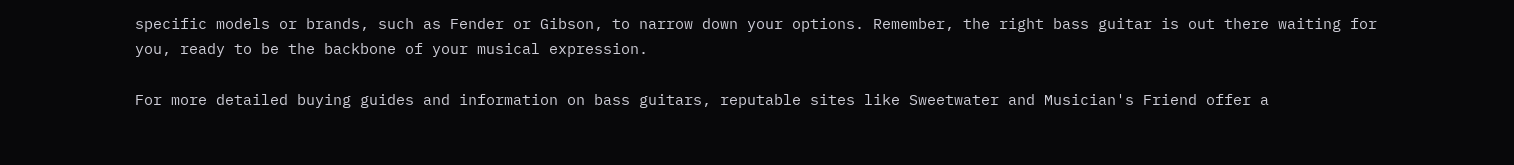specific models or brands, such as Fender or Gibson, to narrow down your options. Remember, the right bass guitar is out there waiting for you, ready to be the backbone of your musical expression.

For more detailed buying guides and information on bass guitars, reputable sites like Sweetwater and Musician's Friend offer a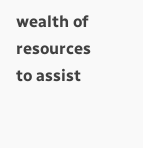wealth of resources to assist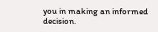you in making an informed decision.